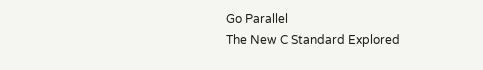Go Parallel
The New C Standard Explored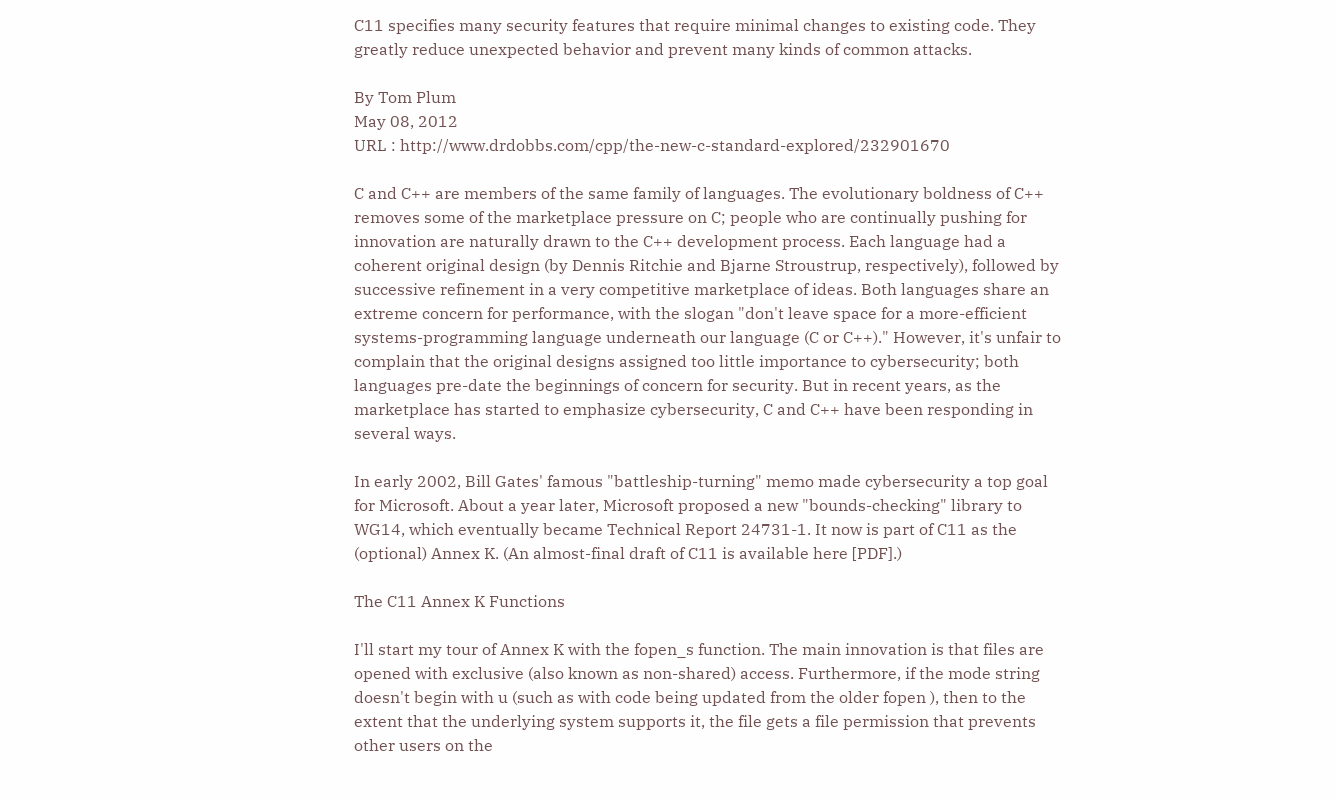C11 specifies many security features that require minimal changes to existing code. They greatly reduce unexpected behavior and prevent many kinds of common attacks.

By Tom Plum
May 08, 2012
URL : http://www.drdobbs.com/cpp/the-new-c-standard-explored/232901670

C and C++ are members of the same family of languages. The evolutionary boldness of C++ removes some of the marketplace pressure on C; people who are continually pushing for innovation are naturally drawn to the C++ development process. Each language had a coherent original design (by Dennis Ritchie and Bjarne Stroustrup, respectively), followed by successive refinement in a very competitive marketplace of ideas. Both languages share an extreme concern for performance, with the slogan "don't leave space for a more-efficient systems-programming language underneath our language (C or C++)." However, it's unfair to complain that the original designs assigned too little importance to cybersecurity; both languages pre-date the beginnings of concern for security. But in recent years, as the marketplace has started to emphasize cybersecurity, C and C++ have been responding in several ways.

In early 2002, Bill Gates' famous "battleship-turning" memo made cybersecurity a top goal for Microsoft. About a year later, Microsoft proposed a new "bounds-checking" library to WG14, which eventually became Technical Report 24731-1. It now is part of C11 as the (optional) Annex K. (An almost-final draft of C11 is available here [PDF].)

The C11 Annex K Functions

I'll start my tour of Annex K with the fopen_s function. The main innovation is that files are opened with exclusive (also known as non-shared) access. Furthermore, if the mode string doesn't begin with u (such as with code being updated from the older fopen ), then to the extent that the underlying system supports it, the file gets a file permission that prevents other users on the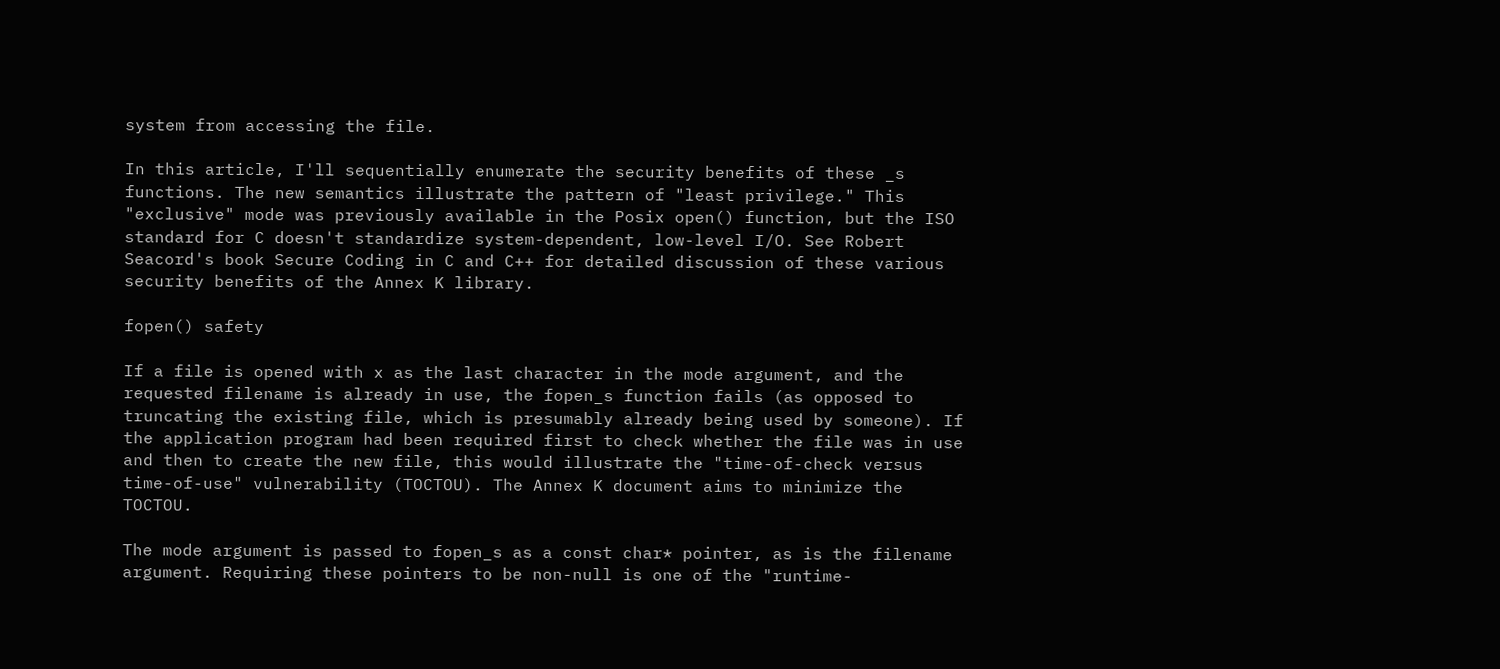system from accessing the file.

In this article, I'll sequentially enumerate the security benefits of these _s functions. The new semantics illustrate the pattern of "least privilege." This "exclusive" mode was previously available in the Posix open() function, but the ISO standard for C doesn't standardize system-dependent, low-level I/O. See Robert Seacord's book Secure Coding in C and C++ for detailed discussion of these various security benefits of the Annex K library.

fopen() safety

If a file is opened with x as the last character in the mode argument, and the requested filename is already in use, the fopen_s function fails (as opposed to truncating the existing file, which is presumably already being used by someone). If the application program had been required first to check whether the file was in use and then to create the new file, this would illustrate the "time-of-check versus time-of-use" vulnerability (TOCTOU). The Annex K document aims to minimize the TOCTOU.

The mode argument is passed to fopen_s as a const char* pointer, as is the filename argument. Requiring these pointers to be non-null is one of the "runtime-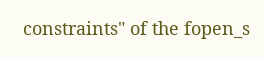constraints" of the fopen_s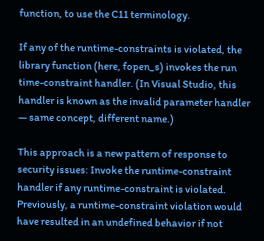function, to use the C11 terminology.

If any of the runtime-constraints is violated, the library function (here, fopen_s) invokes the run time-constraint handler. (In Visual Studio, this handler is known as the invalid parameter handler — same concept, different name.)

This approach is a new pattern of response to security issues: Invoke the runtime-constraint handler if any runtime-constraint is violated. Previously, a runtime-constraint violation would have resulted in an undefined behavior if not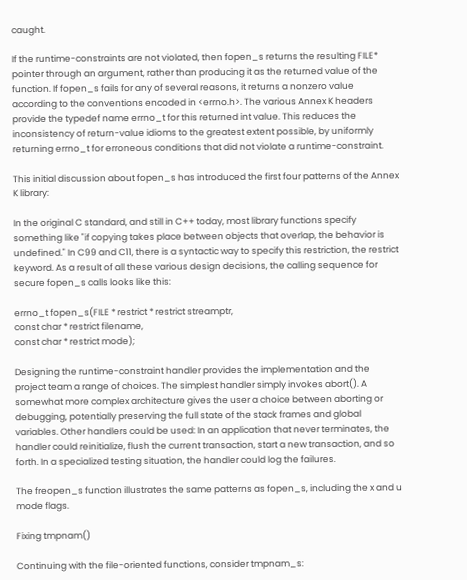caught.

If the runtime-constraints are not violated, then fopen_s returns the resulting FILE* pointer through an argument, rather than producing it as the returned value of the function. If fopen_s fails for any of several reasons, it returns a nonzero value according to the conventions encoded in <errno.h>. The various Annex K headers provide the typedef name errno_t for this returned int value. This reduces the inconsistency of return-value idioms to the greatest extent possible, by uniformly returning errno_t for erroneous conditions that did not violate a runtime-constraint.

This initial discussion about fopen_s has introduced the first four patterns of the Annex K library:

In the original C standard, and still in C++ today, most library functions specify something like "if copying takes place between objects that overlap, the behavior is undefined." In C99 and C11, there is a syntactic way to specify this restriction, the restrict keyword. As a result of all these various design decisions, the calling sequence for secure fopen_s calls looks like this:

errno_t fopen_s(FILE * restrict * restrict streamptr,
const char * restrict filename,
const char * restrict mode);

Designing the runtime-constraint handler provides the implementation and the project team a range of choices. The simplest handler simply invokes abort(). A somewhat more complex architecture gives the user a choice between aborting or debugging, potentially preserving the full state of the stack frames and global variables. Other handlers could be used: In an application that never terminates, the handler could reinitialize, flush the current transaction, start a new transaction, and so forth. In a specialized testing situation, the handler could log the failures.

The freopen_s function illustrates the same patterns as fopen_s, including the x and u mode flags.

Fixing tmpnam()

Continuing with the file-oriented functions, consider tmpnam_s: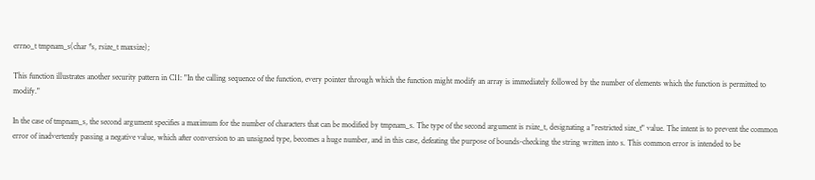errno_t tmpnam_s(char *s, rsize_t maxsize);

This function illustrates another security pattern in C11: "In the calling sequence of the function, every pointer through which the function might modify an array is immediately followed by the number of elements which the function is permitted to modify."

In the case of tmpnam_s, the second argument specifies a maximum for the number of characters that can be modified by tmpnam_s. The type of the second argument is rsize_t, designating a "restricted size_t" value. The intent is to prevent the common error of inadvertently passing a negative value, which after conversion to an unsigned type, becomes a huge number, and in this case, defeating the purpose of bounds-checking the string written into s. This common error is intended to be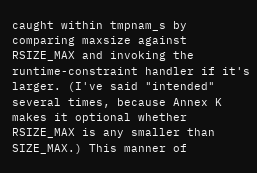caught within tmpnam_s by comparing maxsize against RSIZE_MAX and invoking the runtime-constraint handler if it's larger. (I've said "intended" several times, because Annex K makes it optional whether RSIZE_MAX is any smaller than SIZE_MAX.) This manner of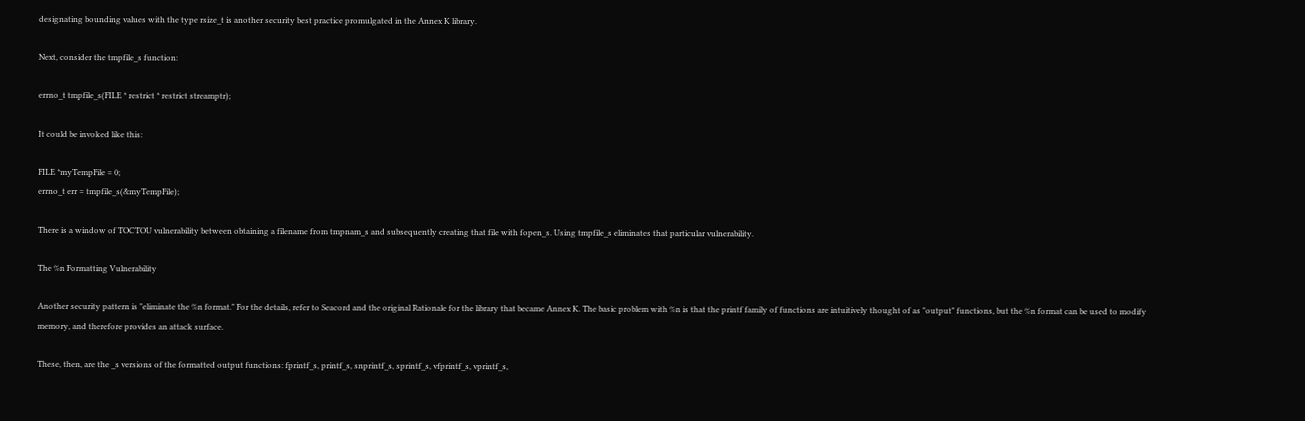designating bounding values with the type rsize_t is another security best practice promulgated in the Annex K library.

Next, consider the tmpfile_s function:

errno_t tmpfile_s(FILE * restrict * restrict streamptr);

It could be invoked like this:

FILE *myTempFile = 0;
errno_t err = tmpfile_s(&myTempFile);

There is a window of TOCTOU vulnerability between obtaining a filename from tmpnam_s and subsequently creating that file with fopen_s. Using tmpfile_s eliminates that particular vulnerability.

The %n Formatting Vulnerability

Another security pattern is "eliminate the %n format." For the details, refer to Seacord and the original Rationale for the library that became Annex K. The basic problem with %n is that the printf family of functions are intuitively thought of as "output" functions, but the %n format can be used to modify memory, and therefore provides an attack surface.

These, then, are the _s versions of the formatted output functions: fprintf_s, printf_s, snprintf_s, sprintf_s, vfprintf_s, vprintf_s,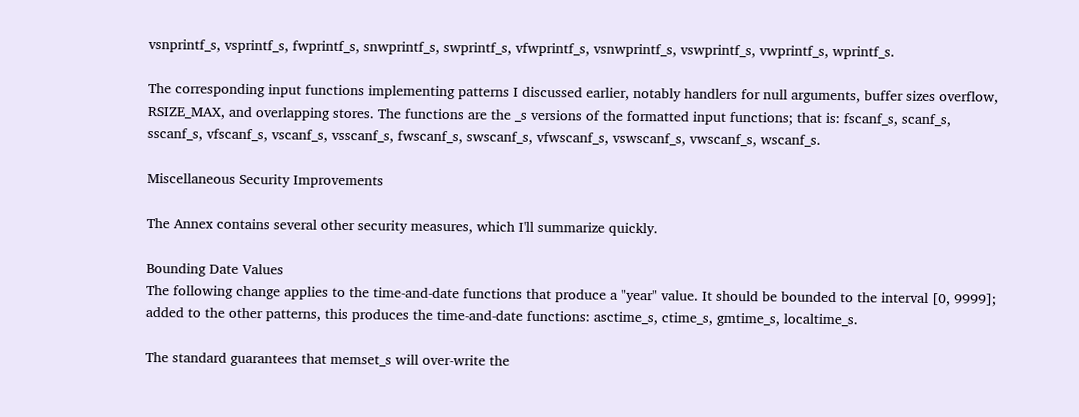vsnprintf_s, vsprintf_s, fwprintf_s, snwprintf_s, swprintf_s, vfwprintf_s, vsnwprintf_s, vswprintf_s, vwprintf_s, wprintf_s.

The corresponding input functions implementing patterns I discussed earlier, notably handlers for null arguments, buffer sizes overflow, RSIZE_MAX, and overlapping stores. The functions are the _s versions of the formatted input functions; that is: fscanf_s, scanf_s, sscanf_s, vfscanf_s, vscanf_s, vsscanf_s, fwscanf_s, swscanf_s, vfwscanf_s, vswscanf_s, vwscanf_s, wscanf_s.

Miscellaneous Security Improvements

The Annex contains several other security measures, which I'll summarize quickly.

Bounding Date Values
The following change applies to the time-and-date functions that produce a "year" value. It should be bounded to the interval [0, 9999]; added to the other patterns, this produces the time-and-date functions: asctime_s, ctime_s, gmtime_s, localtime_s.

The standard guarantees that memset_s will over-write the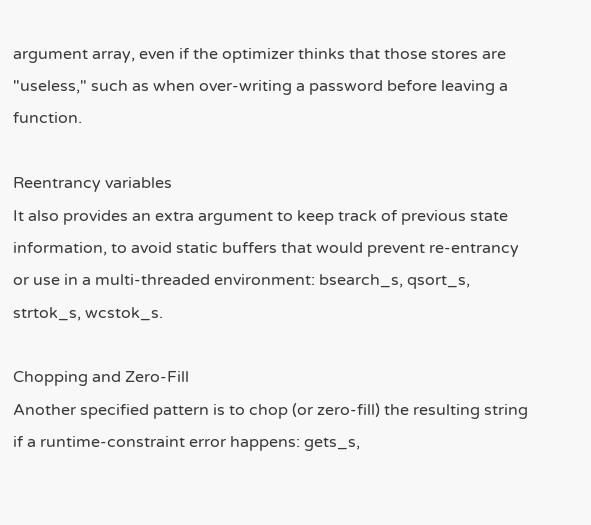argument array, even if the optimizer thinks that those stores are "useless," such as when over-writing a password before leaving a function.

Reentrancy variables
It also provides an extra argument to keep track of previous state information, to avoid static buffers that would prevent re-entrancy or use in a multi-threaded environment: bsearch_s, qsort_s, strtok_s, wcstok_s.

Chopping and Zero-Fill
Another specified pattern is to chop (or zero-fill) the resulting string if a runtime-constraint error happens: gets_s,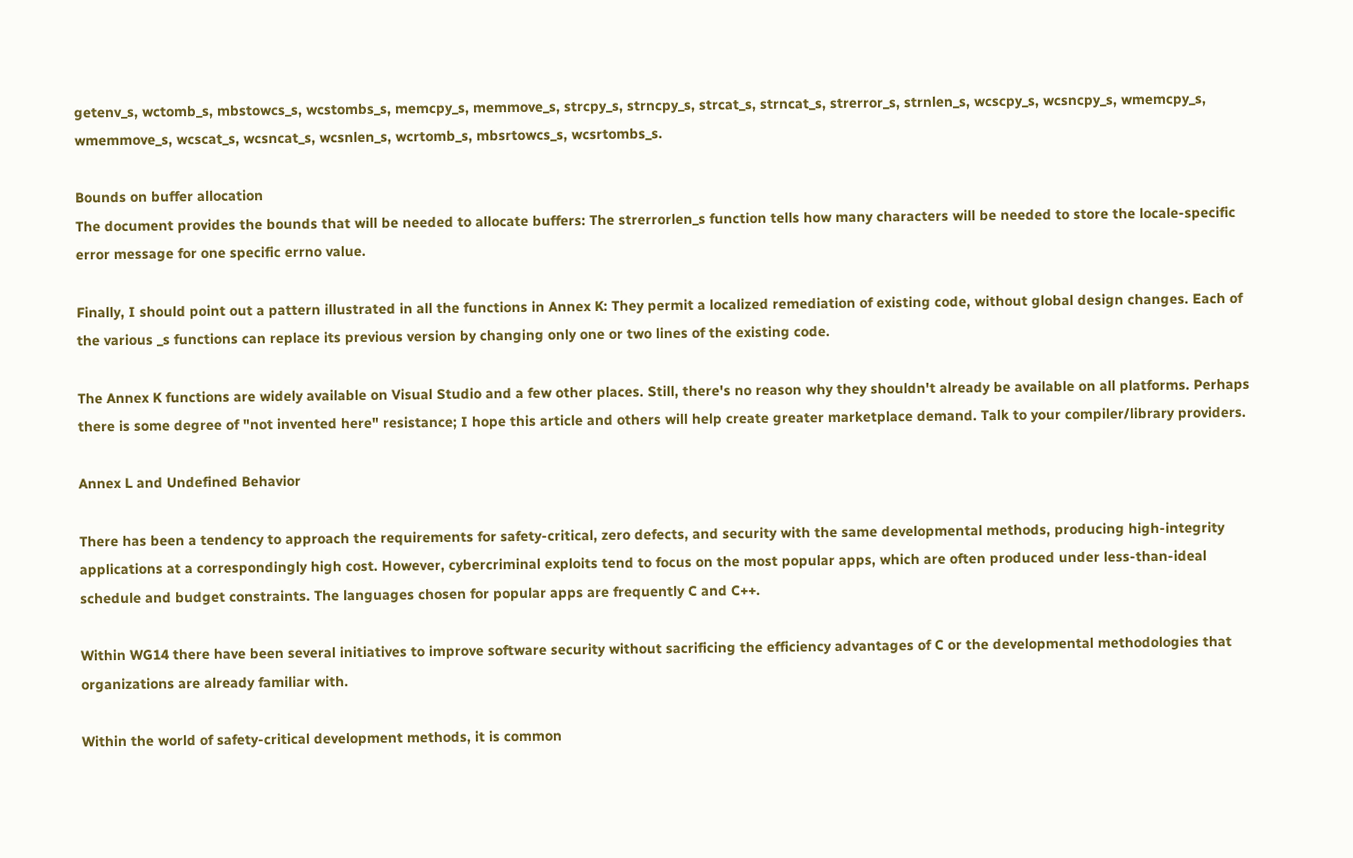getenv_s, wctomb_s, mbstowcs_s, wcstombs_s, memcpy_s, memmove_s, strcpy_s, strncpy_s, strcat_s, strncat_s, strerror_s, strnlen_s, wcscpy_s, wcsncpy_s, wmemcpy_s, wmemmove_s, wcscat_s, wcsncat_s, wcsnlen_s, wcrtomb_s, mbsrtowcs_s, wcsrtombs_s.

Bounds on buffer allocation
The document provides the bounds that will be needed to allocate buffers: The strerrorlen_s function tells how many characters will be needed to store the locale-specific error message for one specific errno value.

Finally, I should point out a pattern illustrated in all the functions in Annex K: They permit a localized remediation of existing code, without global design changes. Each of the various _s functions can replace its previous version by changing only one or two lines of the existing code.

The Annex K functions are widely available on Visual Studio and a few other places. Still, there's no reason why they shouldn't already be available on all platforms. Perhaps there is some degree of "not invented here" resistance; I hope this article and others will help create greater marketplace demand. Talk to your compiler/library providers.

Annex L and Undefined Behavior

There has been a tendency to approach the requirements for safety-critical, zero defects, and security with the same developmental methods, producing high-integrity applications at a correspondingly high cost. However, cybercriminal exploits tend to focus on the most popular apps, which are often produced under less-than-ideal schedule and budget constraints. The languages chosen for popular apps are frequently C and C++.

Within WG14 there have been several initiatives to improve software security without sacrificing the efficiency advantages of C or the developmental methodologies that organizations are already familiar with.

Within the world of safety-critical development methods, it is common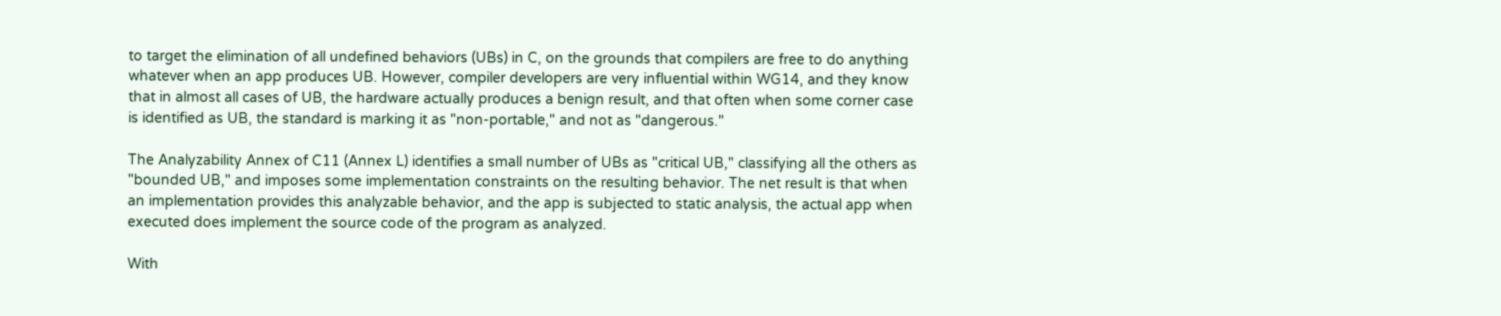to target the elimination of all undefined behaviors (UBs) in C, on the grounds that compilers are free to do anything whatever when an app produces UB. However, compiler developers are very influential within WG14, and they know that in almost all cases of UB, the hardware actually produces a benign result, and that often when some corner case is identified as UB, the standard is marking it as "non-portable," and not as "dangerous."

The Analyzability Annex of C11 (Annex L) identifies a small number of UBs as "critical UB," classifying all the others as "bounded UB," and imposes some implementation constraints on the resulting behavior. The net result is that when an implementation provides this analyzable behavior, and the app is subjected to static analysis, the actual app when executed does implement the source code of the program as analyzed.

With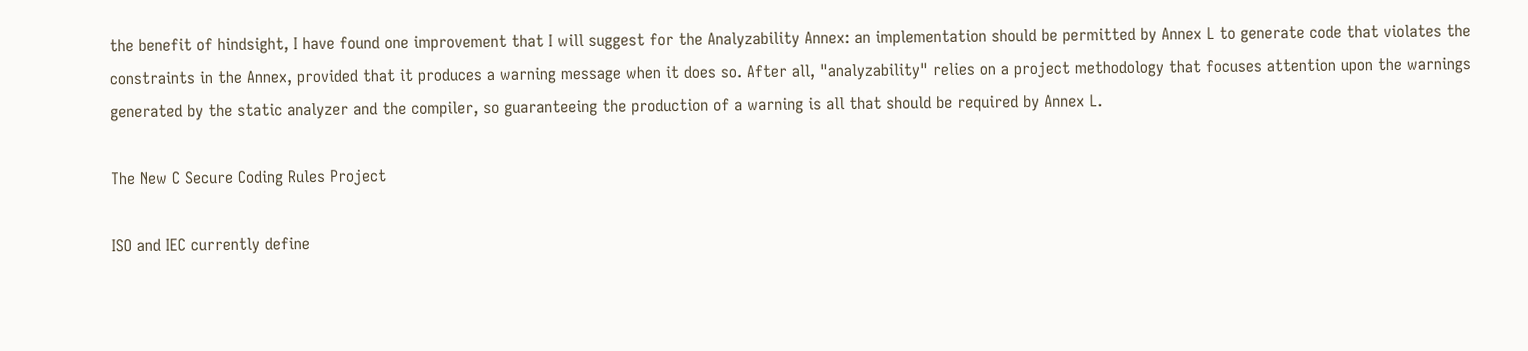the benefit of hindsight, I have found one improvement that I will suggest for the Analyzability Annex: an implementation should be permitted by Annex L to generate code that violates the constraints in the Annex, provided that it produces a warning message when it does so. After all, "analyzability" relies on a project methodology that focuses attention upon the warnings generated by the static analyzer and the compiler, so guaranteeing the production of a warning is all that should be required by Annex L.

The New C Secure Coding Rules Project

ISO and IEC currently define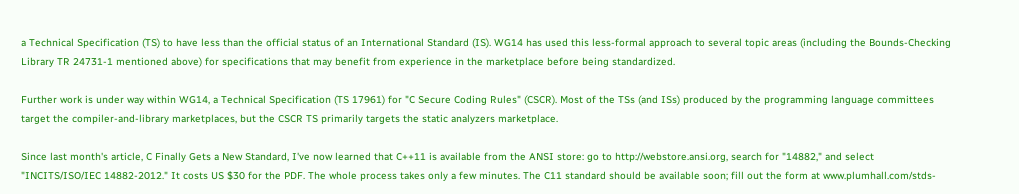a Technical Specification (TS) to have less than the official status of an International Standard (IS). WG14 has used this less-formal approach to several topic areas (including the Bounds-Checking Library TR 24731-1 mentioned above) for specifications that may benefit from experience in the marketplace before being standardized.

Further work is under way within WG14, a Technical Specification (TS 17961) for "C Secure Coding Rules" (CSCR). Most of the TSs (and ISs) produced by the programming language committees target the compiler-and-library marketplaces, but the CSCR TS primarily targets the static analyzers marketplace.

Since last month's article, C Finally Gets a New Standard, I've now learned that C++11 is available from the ANSI store: go to http://webstore.ansi.org, search for "14882," and select "INCITS/ISO/IEC 14882-2012." It costs US $30 for the PDF. The whole process takes only a few minutes. The C11 standard should be available soon; fill out the form at www.plumhall.com/stds-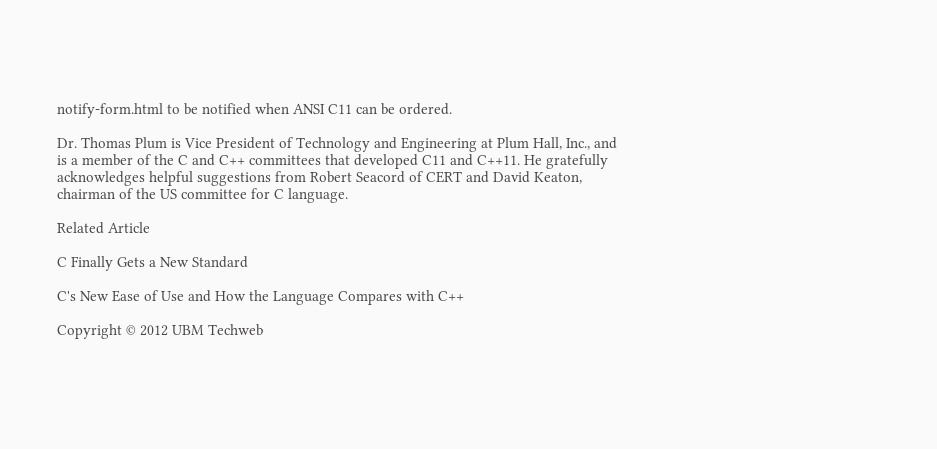notify-form.html to be notified when ANSI C11 can be ordered.

Dr. Thomas Plum is Vice President of Technology and Engineering at Plum Hall, Inc., and is a member of the C and C++ committees that developed C11 and C++11. He gratefully acknowledges helpful suggestions from Robert Seacord of CERT and David Keaton, chairman of the US committee for C language.

Related Article

C Finally Gets a New Standard

C's New Ease of Use and How the Language Compares with C++

Copyright © 2012 UBM Techweb